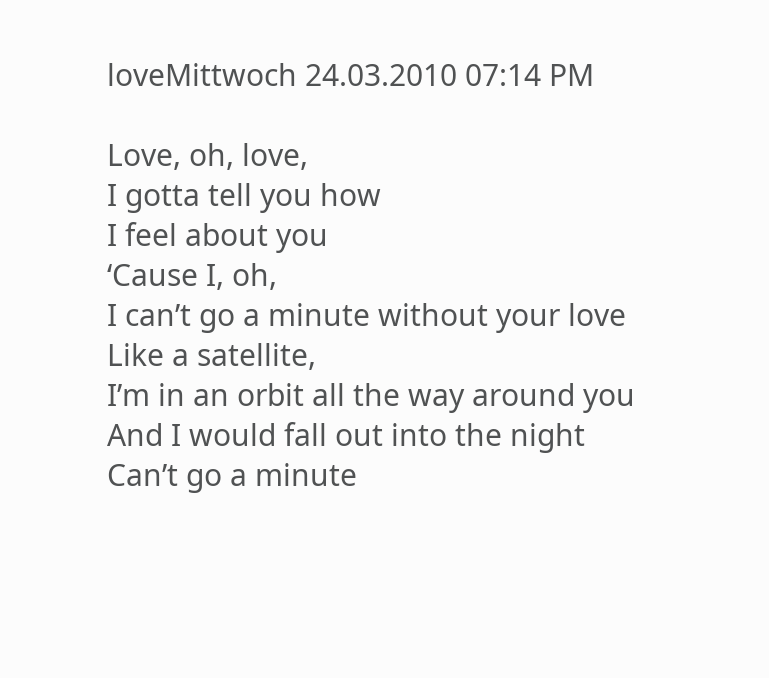loveMittwoch 24.03.2010 07:14 PM

Love, oh, love,
I gotta tell you how
I feel about you
‘Cause I, oh,
I can’t go a minute without your love
Like a satellite,
I’m in an orbit all the way around you
And I would fall out into the night
Can’t go a minute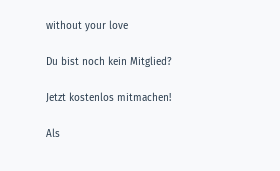without your love

Du bist noch kein Mitglied?

Jetzt kostenlos mitmachen!

Als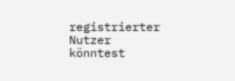registrierter Nutzer könntest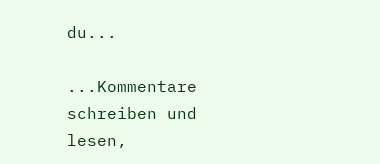du...

...Kommentare schreiben und lesen,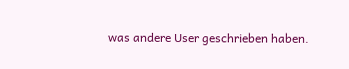was andere User geschrieben haben.